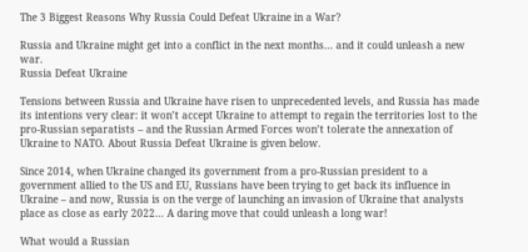The 3 Biggest Reasons Why Russia Could Defeat Ukraine in a War?

Russia and Ukraine might get into a conflict in the next months... and it could unleash a new war.
Russia Defeat Ukraine

Tensions between Russia and Ukraine have risen to unprecedented levels, and Russia has made its intentions very clear: it won’t accept Ukraine to attempt to regain the territories lost to the pro-Russian separatists – and the Russian Armed Forces won’t tolerate the annexation of Ukraine to NATO. About Russia Defeat Ukraine is given below.

Since 2014, when Ukraine changed its government from a pro-Russian president to a government allied to the US and EU, Russians have been trying to get back its influence in Ukraine – and now, Russia is on the verge of launching an invasion of Ukraine that analysts place as close as early 2022… A daring move that could unleash a long war!

What would a Russian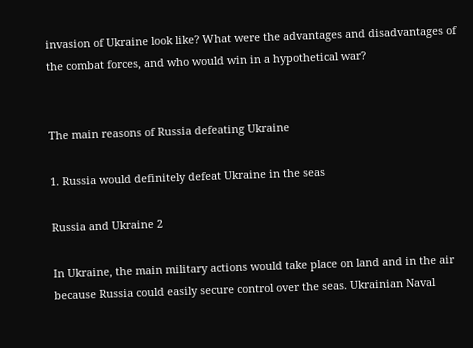invasion of Ukraine look like? What were the advantages and disadvantages of the combat forces, and who would win in a hypothetical war?


The main reasons of Russia defeating Ukraine

1. Russia would definitely defeat Ukraine in the seas

Russia and Ukraine 2

In Ukraine, the main military actions would take place on land and in the air because Russia could easily secure control over the seas. Ukrainian Naval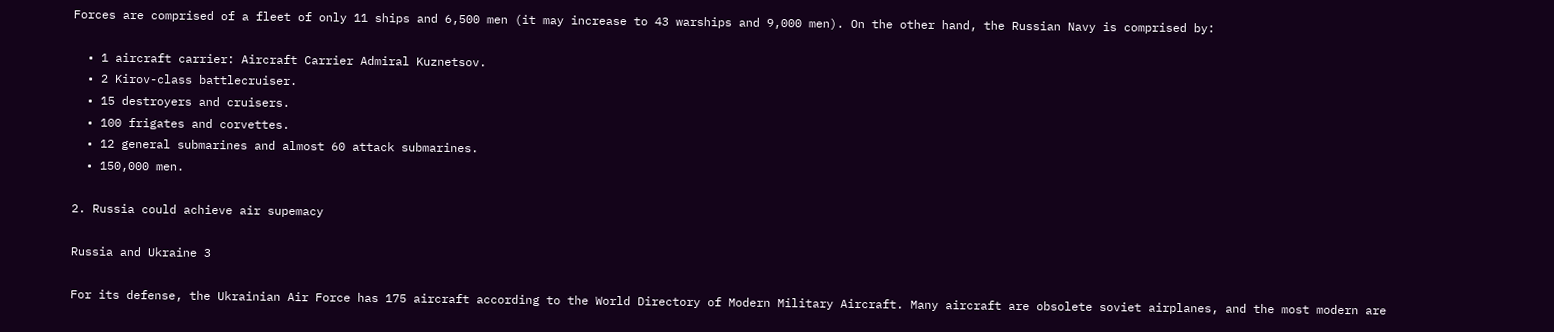Forces are comprised of a fleet of only 11 ships and 6,500 men (it may increase to 43 warships and 9,000 men). On the other hand, the Russian Navy is comprised by:

  • 1 aircraft carrier: Aircraft Carrier Admiral Kuznetsov.
  • 2 Kirov-class battlecruiser.
  • 15 destroyers and cruisers.
  • 100 frigates and corvettes.
  • 12 general submarines and almost 60 attack submarines.
  • 150,000 men.

2. Russia could achieve air supemacy

Russia and Ukraine 3

For its defense, the Ukrainian Air Force has 175 aircraft according to the World Directory of Modern Military Aircraft. Many aircraft are obsolete soviet airplanes, and the most modern are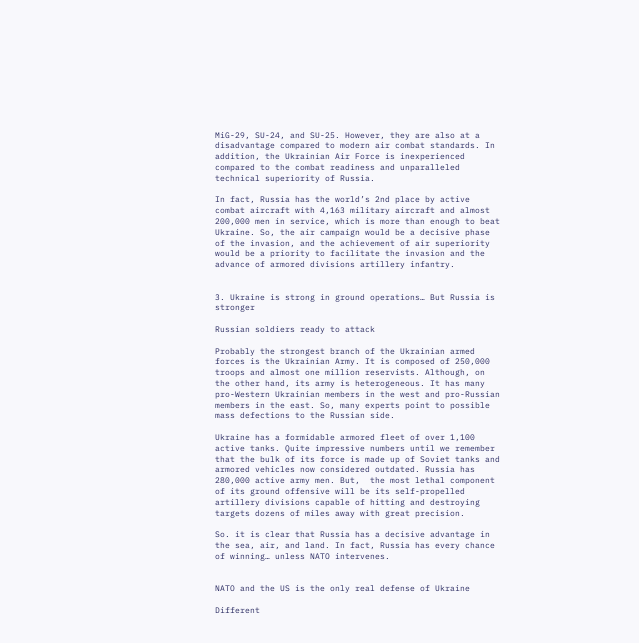MiG-29, SU-24, and SU-25. However, they are also at a disadvantage compared to modern air combat standards. In addition, the Ukrainian Air Force is inexperienced compared to the combat readiness and unparalleled technical superiority of Russia.

In fact, Russia has the world’s 2nd place by active combat aircraft with 4,163 military aircraft and almost 200,000 men in service, which is more than enough to beat Ukraine. So, the air campaign would be a decisive phase of the invasion, and the achievement of air superiority would be a priority to facilitate the invasion and the advance of armored divisions artillery infantry.


3. Ukraine is strong in ground operations… But Russia is stronger

Russian soldiers ready to attack

Probably the strongest branch of the Ukrainian armed forces is the Ukrainian Army. It is composed of 250,000 troops and almost one million reservists. Although, on the other hand, its army is heterogeneous. It has many pro-Western Ukrainian members in the west and pro-Russian members in the east. So, many experts point to possible mass defections to the Russian side.

Ukraine has a formidable armored fleet of over 1,100 active tanks. Quite impressive numbers until we remember that the bulk of its force is made up of Soviet tanks and armored vehicles now considered outdated. Russia has 280,000 active army men. But,  the most lethal component of its ground offensive will be its self-propelled artillery divisions capable of hitting and destroying targets dozens of miles away with great precision.

So. it is clear that Russia has a decisive advantage in the sea, air, and land. In fact, Russia has every chance of winning… unless NATO intervenes.


NATO and the US is the only real defense of Ukraine

Different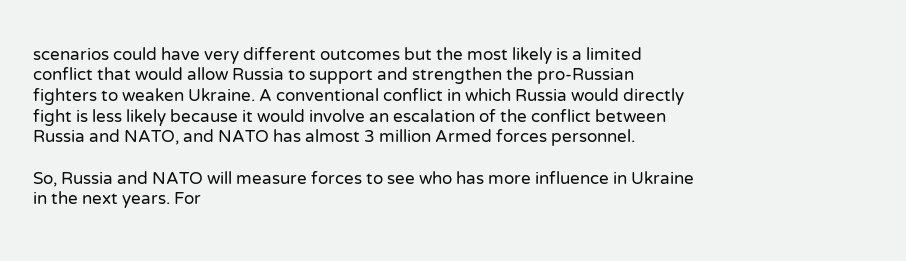scenarios could have very different outcomes but the most likely is a limited conflict that would allow Russia to support and strengthen the pro-Russian fighters to weaken Ukraine. A conventional conflict in which Russia would directly fight is less likely because it would involve an escalation of the conflict between Russia and NATO, and NATO has almost 3 million Armed forces personnel.

So, Russia and NATO will measure forces to see who has more influence in Ukraine in the next years. For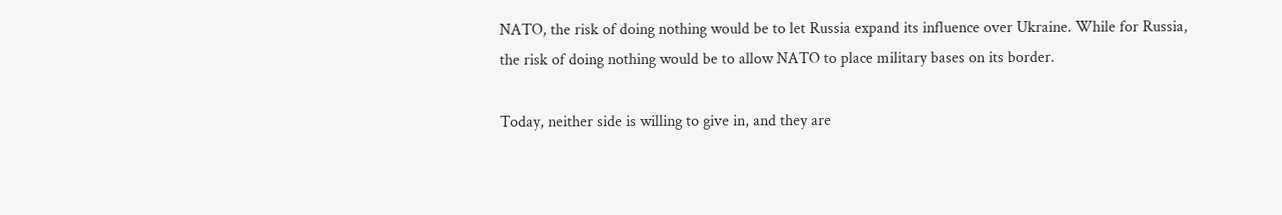NATO, the risk of doing nothing would be to let Russia expand its influence over Ukraine. While for Russia, the risk of doing nothing would be to allow NATO to place military bases on its border.

Today, neither side is willing to give in, and they are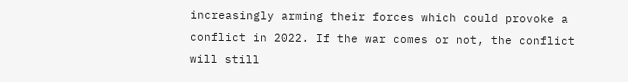increasingly arming their forces which could provoke a conflict in 2022. If the war comes or not, the conflict will still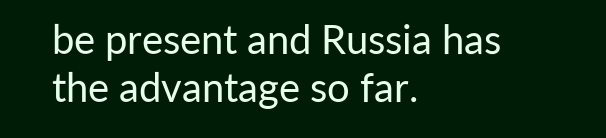be present and Russia has the advantage so far.